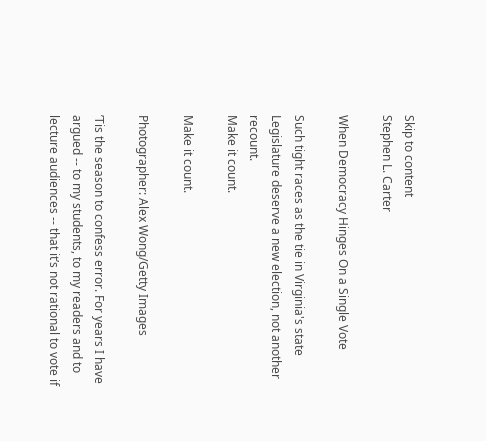Skip to content
Stephen L. Carter

When Democracy Hinges On a Single Vote

Such tight races as the tie in Virginia's state Legislature deserve a new election, not another recount.
Make it count.

Make it count.

Photographer: Alex Wong/Getty Images

’Tis the season to confess error. For years I have argued -- to my students, to my readers and to lecture audiences -- that it’s not rational to vote if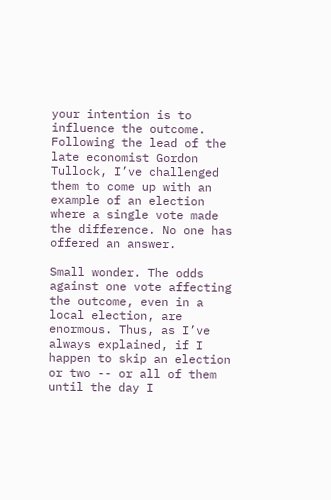your intention is to influence the outcome. Following the lead of the late economist Gordon Tullock, I’ve challenged them to come up with an example of an election where a single vote made the difference. No one has offered an answer.

Small wonder. The odds against one vote affecting the outcome, even in a local election, are enormous. Thus, as I’ve always explained, if I happen to skip an election or two -- or all of them until the day I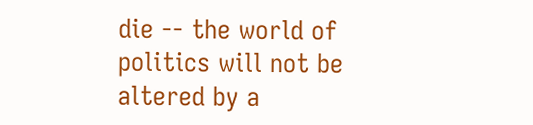die -- the world of politics will not be altered by a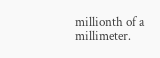millionth of a millimeter.